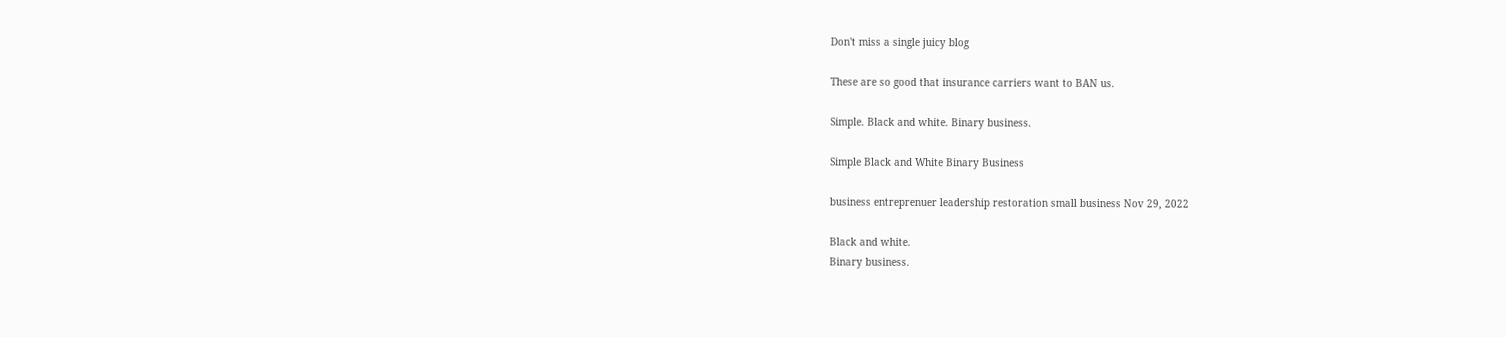Don't miss a single juicy blog

These are so good that insurance carriers want to BAN us.

Simple. Black and white. Binary business.

Simple Black and White Binary Business

business entreprenuer leadership restoration small business Nov 29, 2022

Black and white.
Binary business.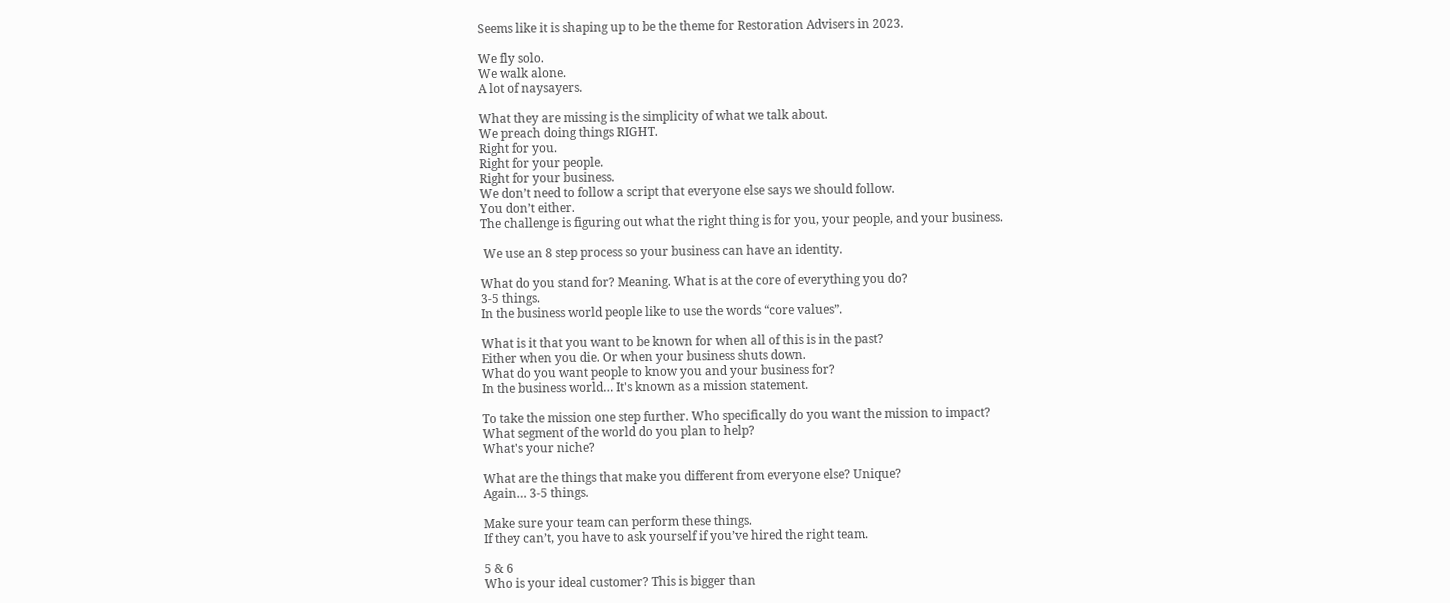Seems like it is shaping up to be the theme for Restoration Advisers in 2023.

We fly solo.
We walk alone.
A lot of naysayers.

What they are missing is the simplicity of what we talk about.
We preach doing things RIGHT.
Right for you.
Right for your people.
Right for your business.
We don’t need to follow a script that everyone else says we should follow.
You don’t either.
The challenge is figuring out what the right thing is for you, your people, and your business.

 We use an 8 step process so your business can have an identity.

What do you stand for? Meaning. What is at the core of everything you do?
3-5 things.
In the business world people like to use the words “core values”.

What is it that you want to be known for when all of this is in the past?
Either when you die. Or when your business shuts down.
What do you want people to know you and your business for?
In the business world… It's known as a mission statement.

To take the mission one step further. Who specifically do you want the mission to impact?
What segment of the world do you plan to help?
What's your niche?

What are the things that make you different from everyone else? Unique?
Again… 3-5 things.

Make sure your team can perform these things.
If they can’t, you have to ask yourself if you’ve hired the right team.

5 & 6
Who is your ideal customer? This is bigger than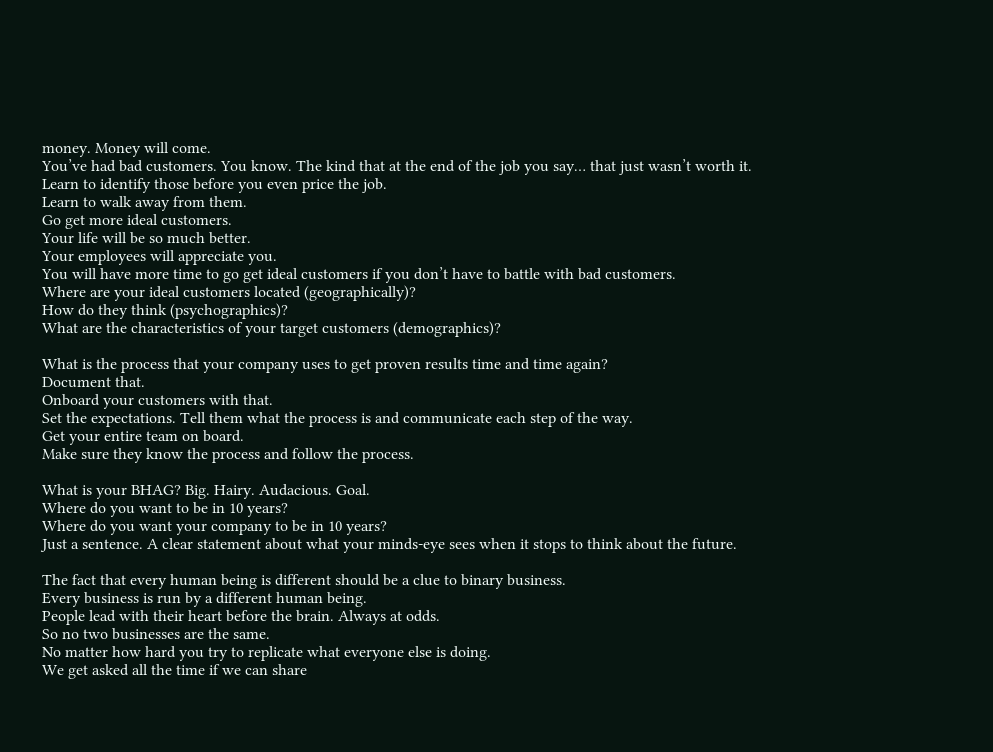money. Money will come.
You’ve had bad customers. You know. The kind that at the end of the job you say… that just wasn’t worth it.
Learn to identify those before you even price the job.
Learn to walk away from them.
Go get more ideal customers.
Your life will be so much better.
Your employees will appreciate you.
You will have more time to go get ideal customers if you don’t have to battle with bad customers.
Where are your ideal customers located (geographically)?
How do they think (psychographics)?
What are the characteristics of your target customers (demographics)?

What is the process that your company uses to get proven results time and time again?
Document that.
Onboard your customers with that.
Set the expectations. Tell them what the process is and communicate each step of the way.
Get your entire team on board.
Make sure they know the process and follow the process.

What is your BHAG? Big. Hairy. Audacious. Goal.
Where do you want to be in 10 years?
Where do you want your company to be in 10 years?
Just a sentence. A clear statement about what your minds-eye sees when it stops to think about the future.

The fact that every human being is different should be a clue to binary business.
Every business is run by a different human being.
People lead with their heart before the brain. Always at odds.
So no two businesses are the same.
No matter how hard you try to replicate what everyone else is doing.
We get asked all the time if we can share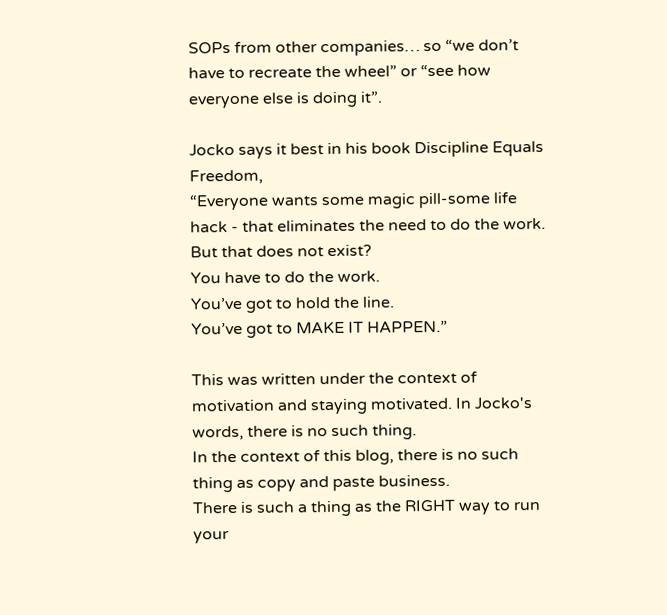SOPs from other companies… so “we don’t have to recreate the wheel” or “see how everyone else is doing it”.

Jocko says it best in his book Discipline Equals Freedom,
“Everyone wants some magic pill-some life hack - that eliminates the need to do the work.
But that does not exist?
You have to do the work.
You’ve got to hold the line.
You’ve got to MAKE IT HAPPEN.”

This was written under the context of motivation and staying motivated. In Jocko's words, there is no such thing.
In the context of this blog, there is no such thing as copy and paste business.
There is such a thing as the RIGHT way to run your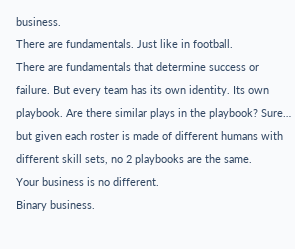business.
There are fundamentals. Just like in football.
There are fundamentals that determine success or failure. But every team has its own identity. Its own playbook. Are there similar plays in the playbook? Sure… but given each roster is made of different humans with different skill sets, no 2 playbooks are the same.
Your business is no different.
Binary business.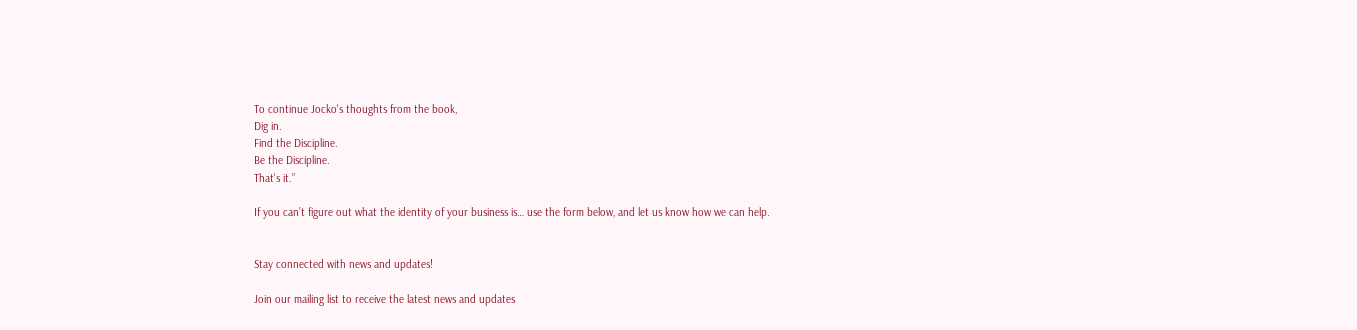To continue Jocko's thoughts from the book,
Dig in.
Find the Discipline.
Be the Discipline.
That's it.”

If you can’t figure out what the identity of your business is… use the form below, and let us know how we can help.


Stay connected with news and updates!

Join our mailing list to receive the latest news and updates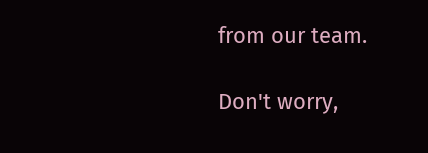from our team.

Don't worry,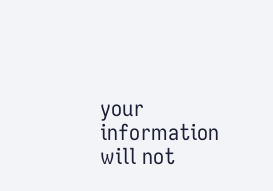your information will not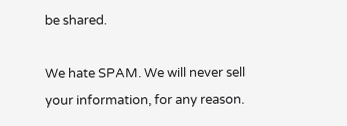be shared.

We hate SPAM. We will never sell your information, for any reason.